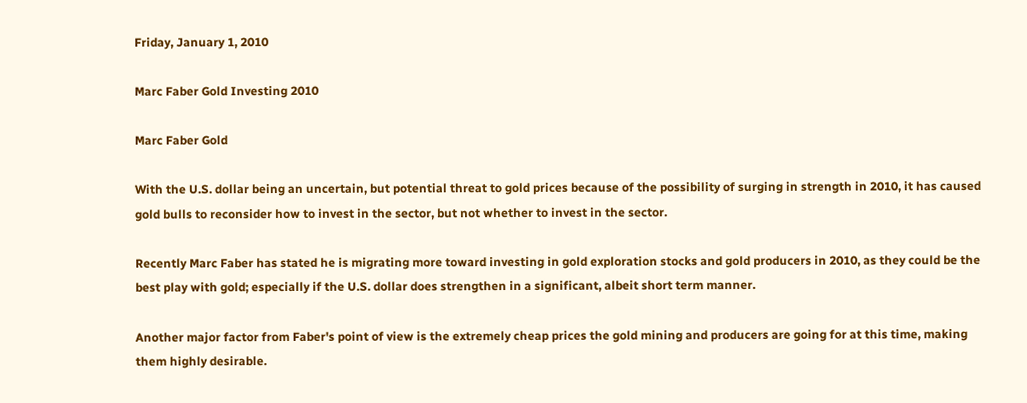Friday, January 1, 2010

Marc Faber Gold Investing 2010

Marc Faber Gold

With the U.S. dollar being an uncertain, but potential threat to gold prices because of the possibility of surging in strength in 2010, it has caused gold bulls to reconsider how to invest in the sector, but not whether to invest in the sector.

Recently Marc Faber has stated he is migrating more toward investing in gold exploration stocks and gold producers in 2010, as they could be the best play with gold; especially if the U.S. dollar does strengthen in a significant, albeit short term manner.

Another major factor from Faber's point of view is the extremely cheap prices the gold mining and producers are going for at this time, making them highly desirable.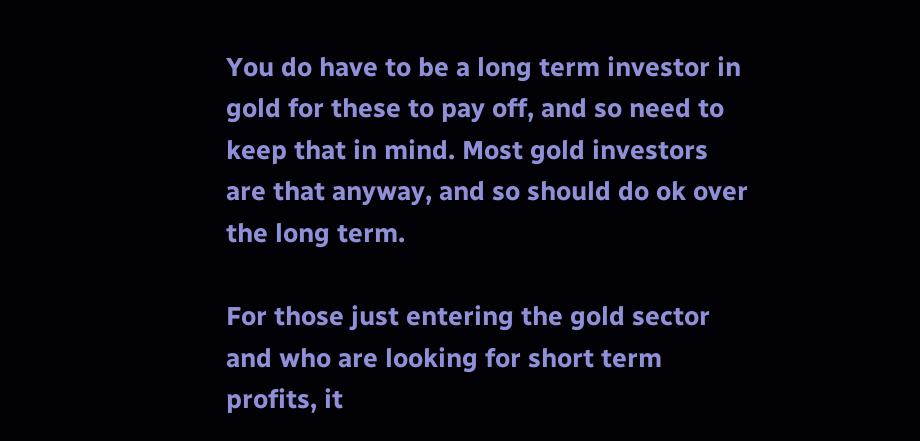You do have to be a long term investor in gold for these to pay off, and so need to keep that in mind. Most gold investors are that anyway, and so should do ok over the long term.

For those just entering the gold sector and who are looking for short term profits, it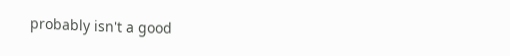probably isn't a good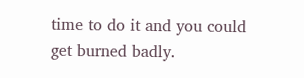time to do it and you could get burned badly.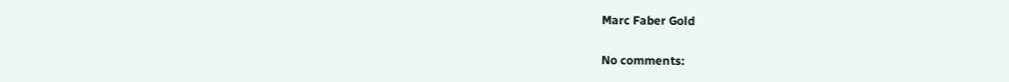Marc Faber Gold

No comments: